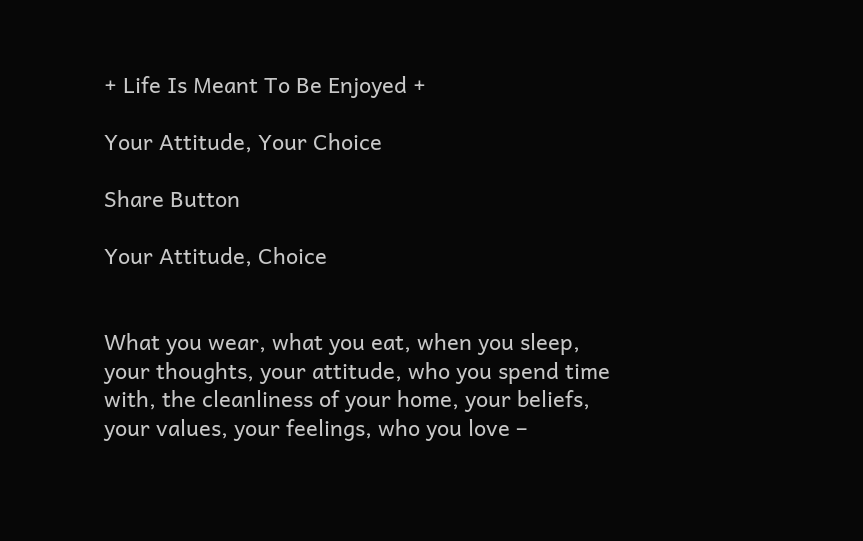+ Life Is Meant To Be Enjoyed +

Your Attitude, Your Choice

Share Button

Your Attitude, Choice


What you wear, what you eat, when you sleep, your thoughts, your attitude, who you spend time with, the cleanliness of your home, your beliefs, your values, your feelings, who you love –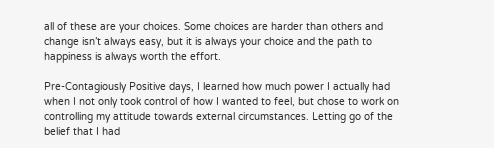all of these are your choices. Some choices are harder than others and change isn’t always easy, but it is always your choice and the path to happiness is always worth the effort.

Pre-Contagiously Positive days, I learned how much power I actually had when I not only took control of how I wanted to feel, but chose to work on controlling my attitude towards external circumstances. Letting go of the belief that I had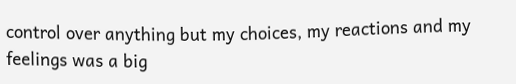control over anything but my choices, my reactions and my feelings was a big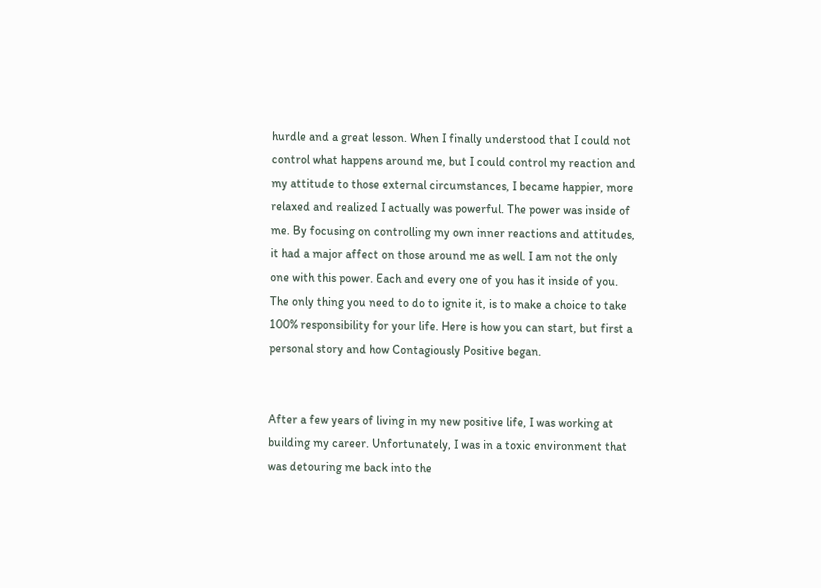hurdle and a great lesson. When I finally understood that I could not control what happens around me, but I could control my reaction and my attitude to those external circumstances, I became happier, more relaxed and realized I actually was powerful. The power was inside of me. By focusing on controlling my own inner reactions and attitudes, it had a major affect on those around me as well. I am not the only one with this power. Each and every one of you has it inside of you. The only thing you need to do to ignite it, is to make a choice to take 100% responsibility for your life. Here is how you can start, but first a personal story and how Contagiously Positive began.


After a few years of living in my new positive life, I was working at building my career. Unfortunately, I was in a toxic environment that was detouring me back into the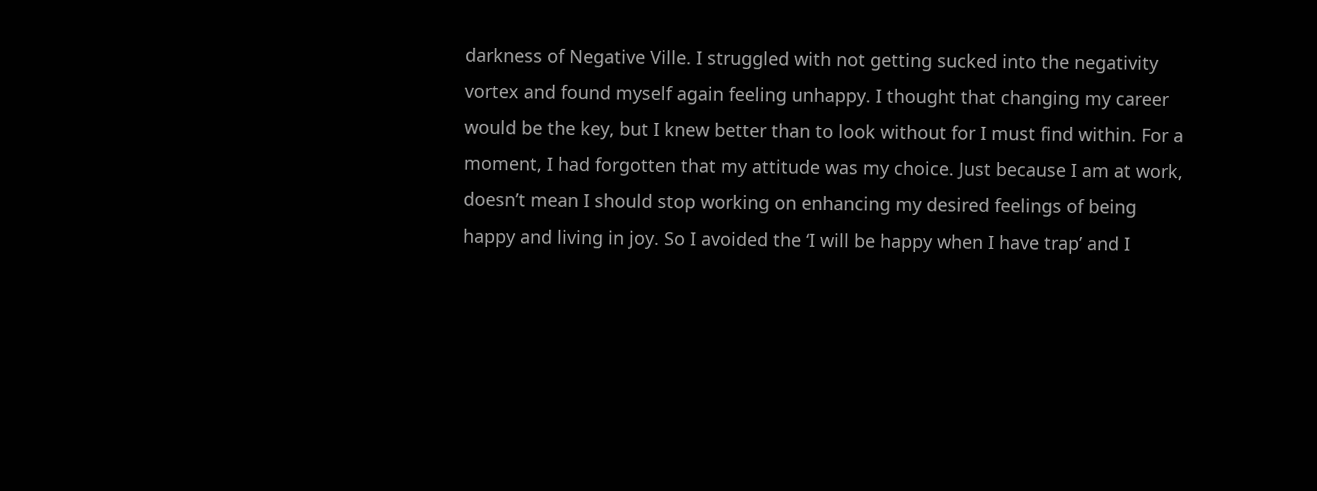darkness of Negative Ville. I struggled with not getting sucked into the negativity vortex and found myself again feeling unhappy. I thought that changing my career would be the key, but I knew better than to look without for I must find within. For a moment, I had forgotten that my attitude was my choice. Just because I am at work, doesn’t mean I should stop working on enhancing my desired feelings of being happy and living in joy. So I avoided the ‘I will be happy when I have trap’ and I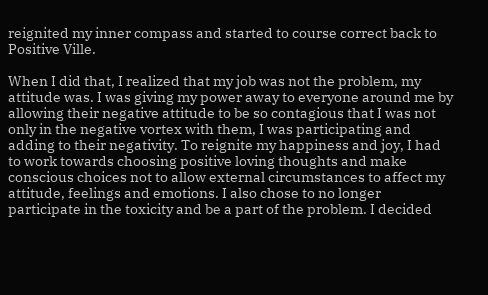reignited my inner compass and started to course correct back to Positive Ville.

When I did that, I realized that my job was not the problem, my attitude was. I was giving my power away to everyone around me by allowing their negative attitude to be so contagious that I was not only in the negative vortex with them, I was participating and adding to their negativity. To reignite my happiness and joy, I had to work towards choosing positive loving thoughts and make conscious choices not to allow external circumstances to affect my attitude, feelings and emotions. I also chose to no longer participate in the toxicity and be a part of the problem. I decided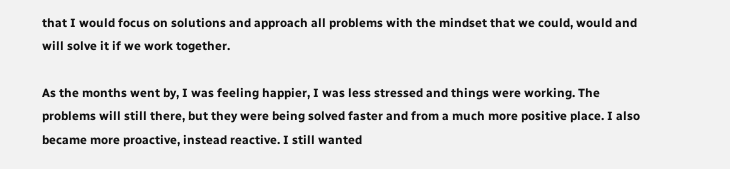that I would focus on solutions and approach all problems with the mindset that we could, would and will solve it if we work together.

As the months went by, I was feeling happier, I was less stressed and things were working. The problems will still there, but they were being solved faster and from a much more positive place. I also became more proactive, instead reactive. I still wanted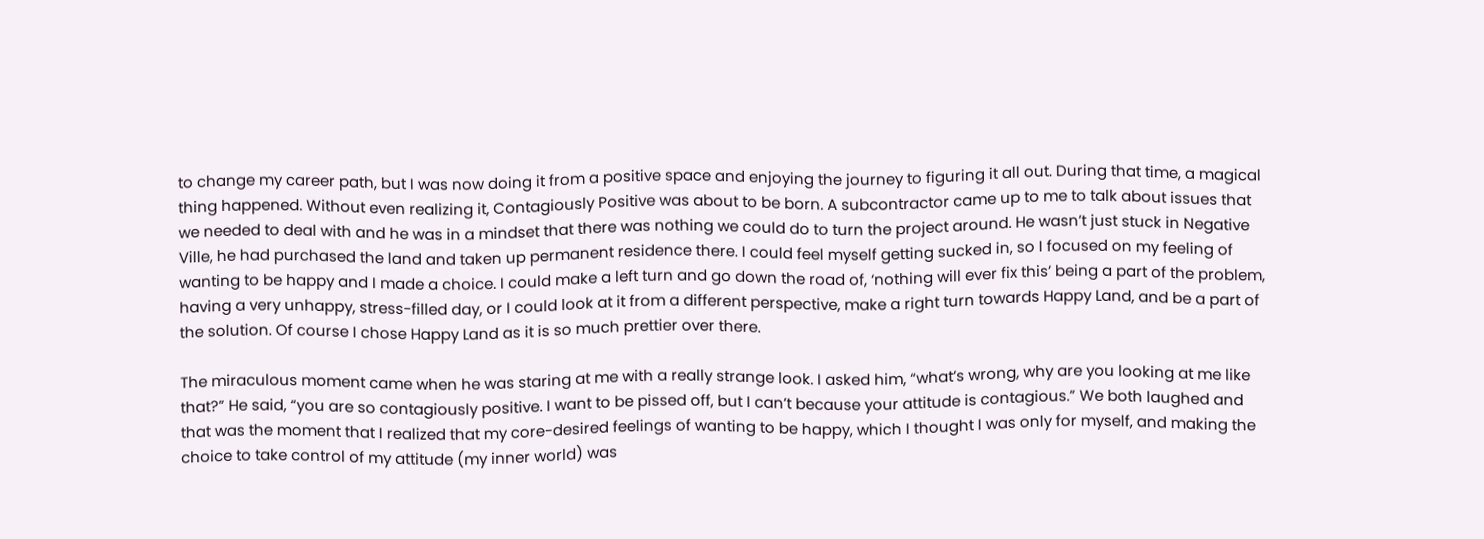to change my career path, but I was now doing it from a positive space and enjoying the journey to figuring it all out. During that time, a magical thing happened. Without even realizing it, Contagiously Positive was about to be born. A subcontractor came up to me to talk about issues that we needed to deal with and he was in a mindset that there was nothing we could do to turn the project around. He wasn’t just stuck in Negative Ville, he had purchased the land and taken up permanent residence there. I could feel myself getting sucked in, so I focused on my feeling of wanting to be happy and I made a choice. I could make a left turn and go down the road of, ‘nothing will ever fix this’ being a part of the problem, having a very unhappy, stress-filled day, or I could look at it from a different perspective, make a right turn towards Happy Land, and be a part of the solution. Of course I chose Happy Land as it is so much prettier over there.

The miraculous moment came when he was staring at me with a really strange look. I asked him, “what’s wrong, why are you looking at me like that?” He said, “you are so contagiously positive. I want to be pissed off, but I can’t because your attitude is contagious.” We both laughed and that was the moment that I realized that my core-desired feelings of wanting to be happy, which I thought I was only for myself, and making the choice to take control of my attitude (my inner world) was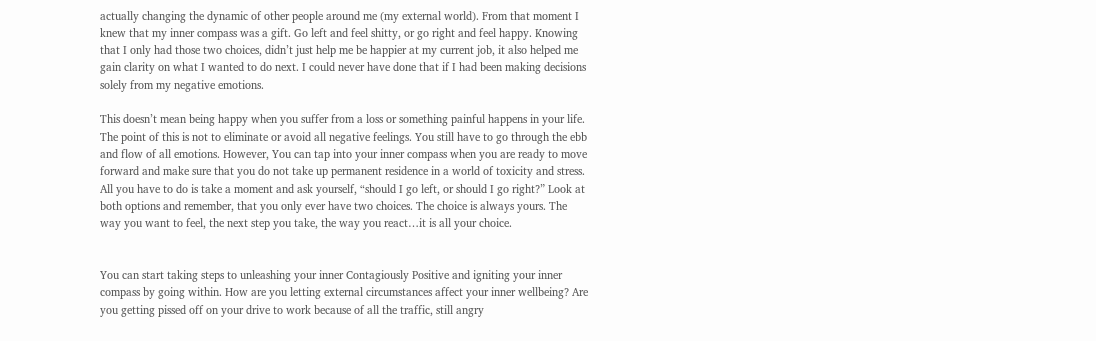actually changing the dynamic of other people around me (my external world). From that moment I knew that my inner compass was a gift. Go left and feel shitty, or go right and feel happy. Knowing that I only had those two choices, didn’t just help me be happier at my current job, it also helped me gain clarity on what I wanted to do next. I could never have done that if I had been making decisions solely from my negative emotions.

This doesn’t mean being happy when you suffer from a loss or something painful happens in your life. The point of this is not to eliminate or avoid all negative feelings. You still have to go through the ebb and flow of all emotions. However, You can tap into your inner compass when you are ready to move forward and make sure that you do not take up permanent residence in a world of toxicity and stress. All you have to do is take a moment and ask yourself, “should I go left, or should I go right?” Look at both options and remember, that you only ever have two choices. The choice is always yours. The way you want to feel, the next step you take, the way you react…it is all your choice.


You can start taking steps to unleashing your inner Contagiously Positive and igniting your inner compass by going within. How are you letting external circumstances affect your inner wellbeing? Are you getting pissed off on your drive to work because of all the traffic, still angry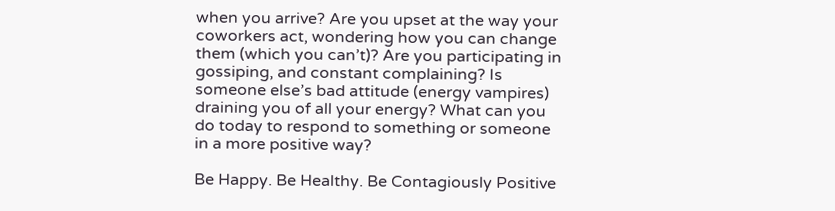when you arrive? Are you upset at the way your coworkers act, wondering how you can change them (which you can’t)? Are you participating in gossiping, and constant complaining? Is someone else’s bad attitude (energy vampires) draining you of all your energy? What can you do today to respond to something or someone in a more positive way?

Be Happy. Be Healthy. Be Contagiously Positive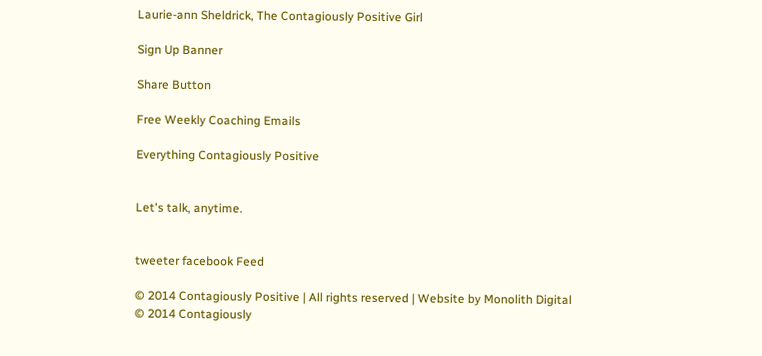Laurie-ann Sheldrick, The Contagiously Positive Girl

Sign Up Banner

Share Button

Free Weekly Coaching Emails

Everything Contagiously Positive


Let's talk, anytime.


tweeter facebook Feed

© 2014 Contagiously Positive | All rights reserved | Website by Monolith Digital
© 2014 Contagiously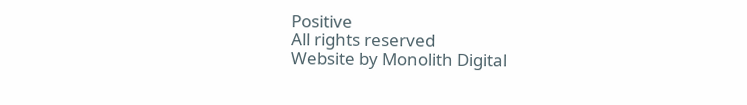Positive
All rights reserved
Website by Monolith Digital